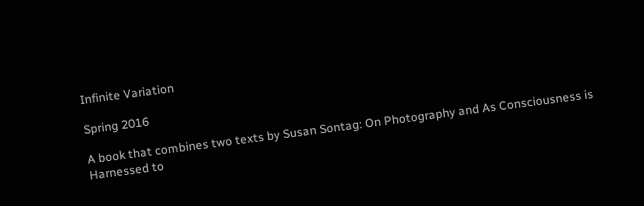Infinite Variation

Spring 2016

A book that combines two texts by Susan Sontag: On Photography and As Consciousness is Harnessed to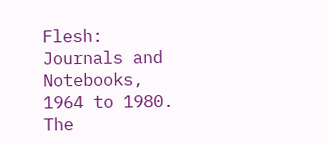Flesh: Journals and Notebooks, 1964 to 1980. The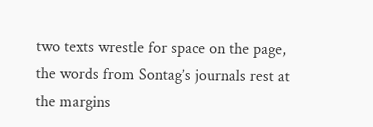two texts wrestle for space on the page, the words from Sontag’s journals rest at the margins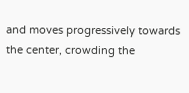and moves progressively towards the center, crowding the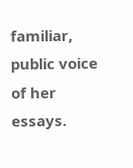familiar, public voice of her essays.